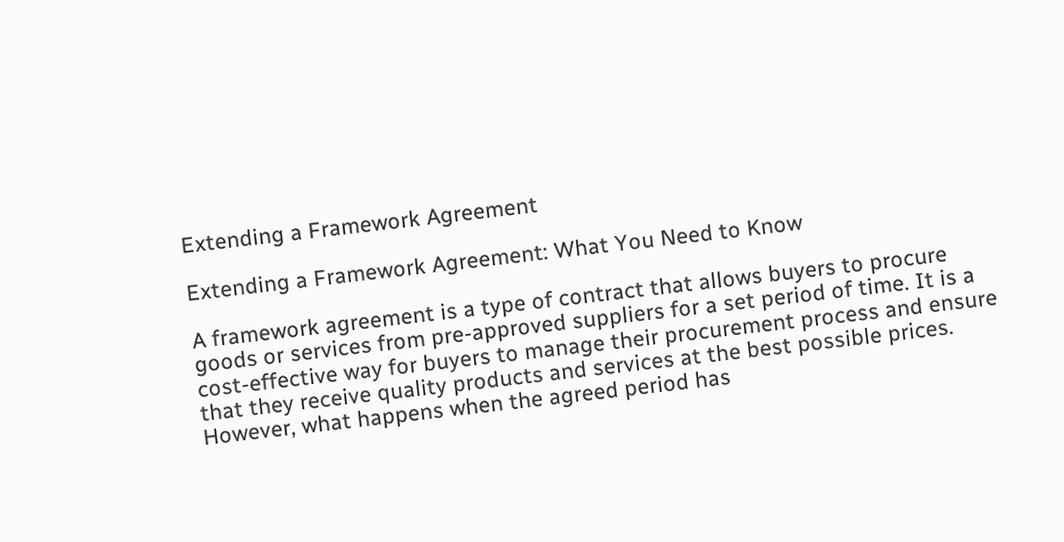Extending a Framework Agreement

Extending a Framework Agreement: What You Need to Know

A framework agreement is a type of contract that allows buyers to procure goods or services from pre-approved suppliers for a set period of time. It is a cost-effective way for buyers to manage their procurement process and ensure that they receive quality products and services at the best possible prices. However, what happens when the agreed period has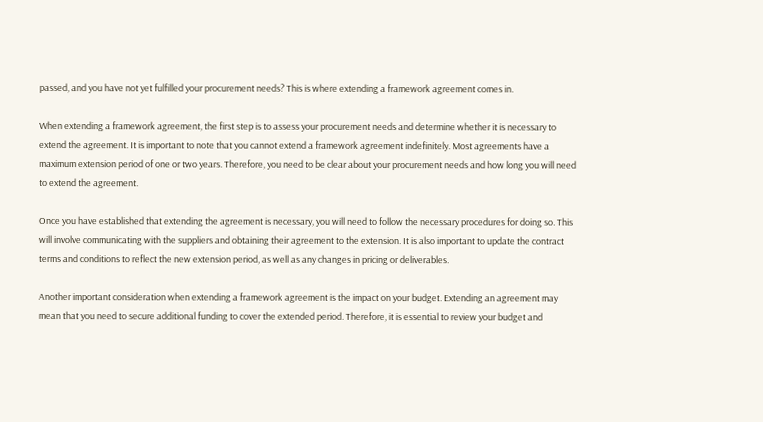passed, and you have not yet fulfilled your procurement needs? This is where extending a framework agreement comes in.

When extending a framework agreement, the first step is to assess your procurement needs and determine whether it is necessary to extend the agreement. It is important to note that you cannot extend a framework agreement indefinitely. Most agreements have a maximum extension period of one or two years. Therefore, you need to be clear about your procurement needs and how long you will need to extend the agreement.

Once you have established that extending the agreement is necessary, you will need to follow the necessary procedures for doing so. This will involve communicating with the suppliers and obtaining their agreement to the extension. It is also important to update the contract terms and conditions to reflect the new extension period, as well as any changes in pricing or deliverables.

Another important consideration when extending a framework agreement is the impact on your budget. Extending an agreement may mean that you need to secure additional funding to cover the extended period. Therefore, it is essential to review your budget and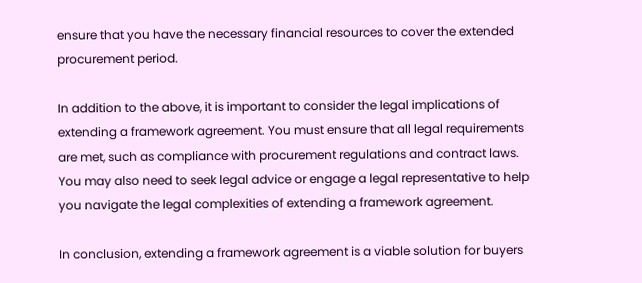ensure that you have the necessary financial resources to cover the extended procurement period.

In addition to the above, it is important to consider the legal implications of extending a framework agreement. You must ensure that all legal requirements are met, such as compliance with procurement regulations and contract laws. You may also need to seek legal advice or engage a legal representative to help you navigate the legal complexities of extending a framework agreement.

In conclusion, extending a framework agreement is a viable solution for buyers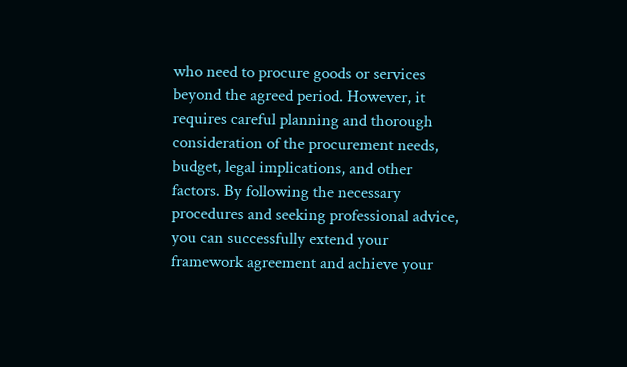who need to procure goods or services beyond the agreed period. However, it requires careful planning and thorough consideration of the procurement needs, budget, legal implications, and other factors. By following the necessary procedures and seeking professional advice, you can successfully extend your framework agreement and achieve your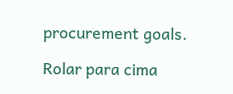procurement goals.

Rolar para cima